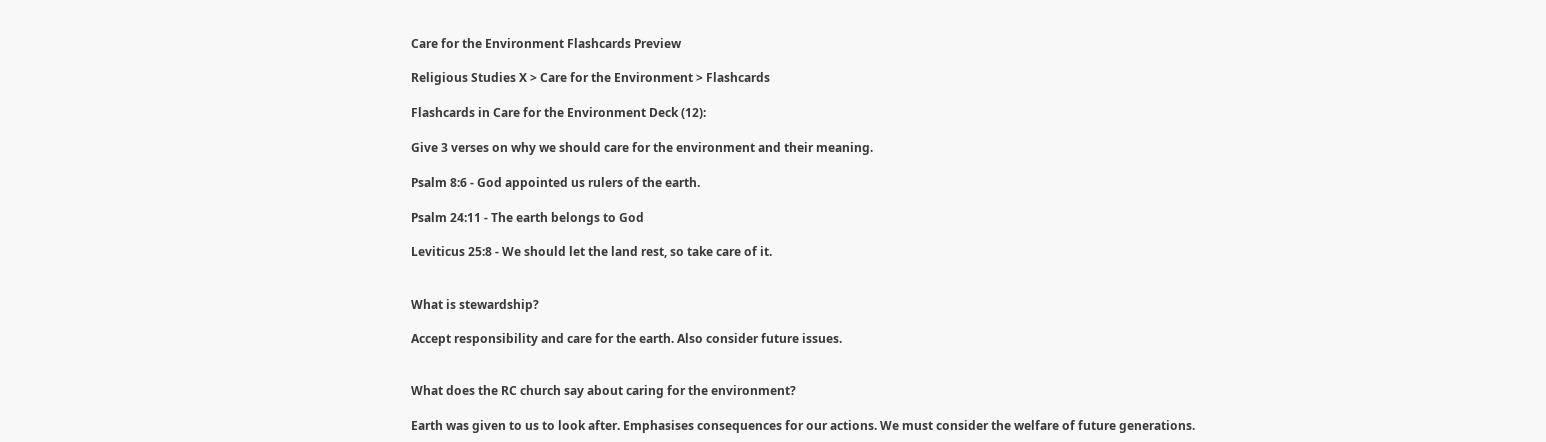Care for the Environment Flashcards Preview

Religious Studies X > Care for the Environment > Flashcards

Flashcards in Care for the Environment Deck (12):

Give 3 verses on why we should care for the environment and their meaning.

Psalm 8:6 - God appointed us rulers of the earth.

Psalm 24:11 - The earth belongs to God

Leviticus 25:8 - We should let the land rest, so take care of it.


What is stewardship?

Accept responsibility and care for the earth. Also consider future issues.


What does the RC church say about caring for the environment?

Earth was given to us to look after. Emphasises consequences for our actions. We must consider the welfare of future generations.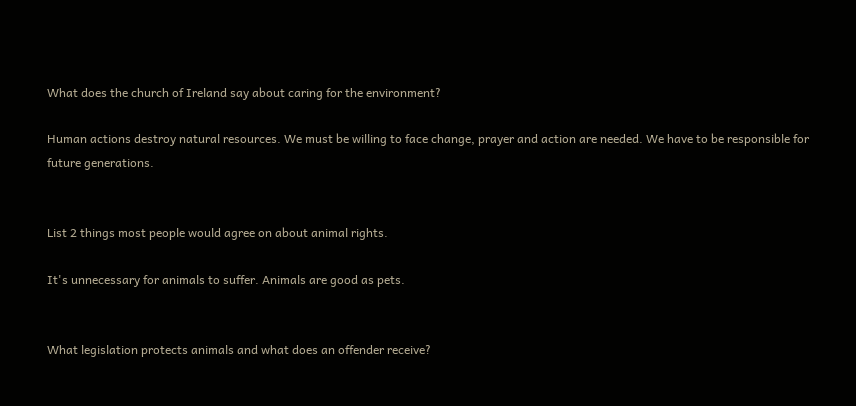What does the church of Ireland say about caring for the environment?

Human actions destroy natural resources. We must be willing to face change, prayer and action are needed. We have to be responsible for future generations.


List 2 things most people would agree on about animal rights.

It's unnecessary for animals to suffer. Animals are good as pets.


What legislation protects animals and what does an offender receive?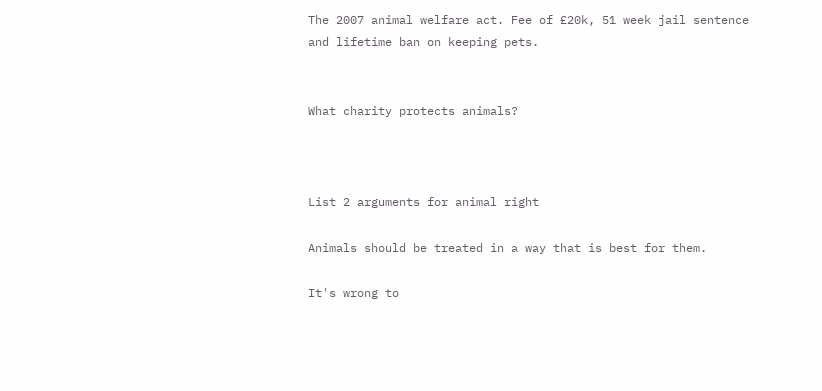The 2007 animal welfare act. Fee of £20k, 51 week jail sentence and lifetime ban on keeping pets.


What charity protects animals?



List 2 arguments for animal right

Animals should be treated in a way that is best for them.

It's wrong to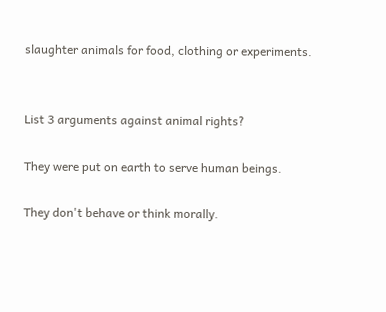slaughter animals for food, clothing or experiments.


List 3 arguments against animal rights?

They were put on earth to serve human beings.

They don't behave or think morally.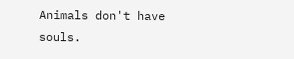Animals don't have souls.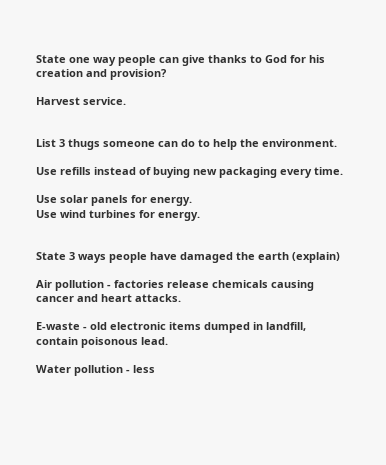State one way people can give thanks to God for his creation and provision?

Harvest service.


List 3 thugs someone can do to help the environment.

Use refills instead of buying new packaging every time.

Use solar panels for energy.
Use wind turbines for energy.


State 3 ways people have damaged the earth (explain)

Air pollution - factories release chemicals causing cancer and heart attacks.

E-waste - old electronic items dumped in landfill, contain poisonous lead.

Water pollution - less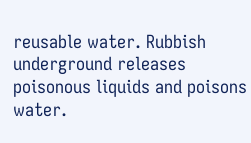reusable water. Rubbish underground releases poisonous liquids and poisons water.